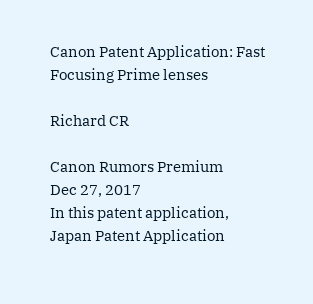Canon Patent Application: Fast Focusing Prime lenses

Richard CR

Canon Rumors Premium
Dec 27, 2017
In this patent application, Japan Patent Application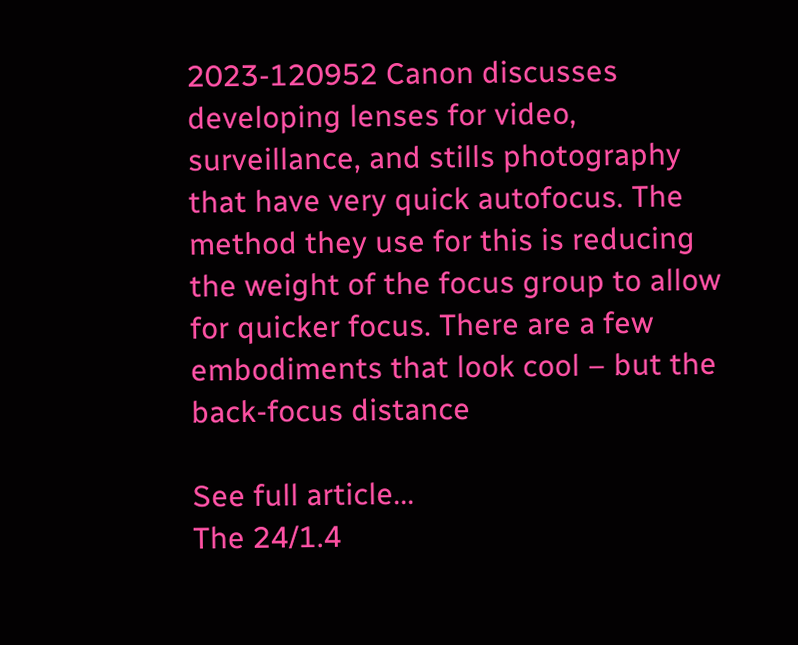2023-120952 Canon discusses developing lenses for video, surveillance, and stills photography that have very quick autofocus. The method they use for this is reducing the weight of the focus group to allow for quicker focus. There are a few embodiments that look cool – but the back-focus distance

See full article...
The 24/1.4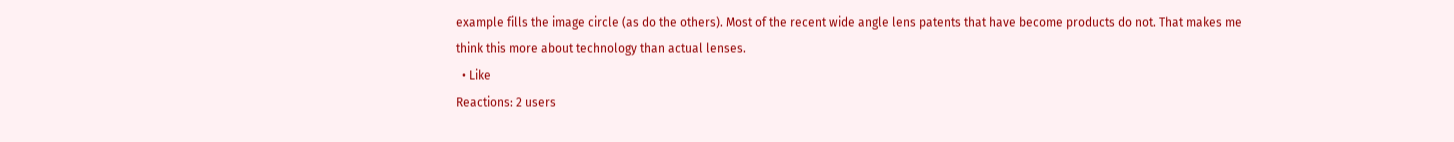example fills the image circle (as do the others). Most of the recent wide angle lens patents that have become products do not. That makes me think this more about technology than actual lenses.
  • Like
Reactions: 2 users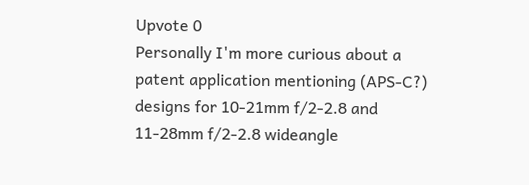Upvote 0
Personally I'm more curious about a patent application mentioning (APS-C?) designs for 10-21mm f/2-2.8 and 11-28mm f/2-2.8 wideangle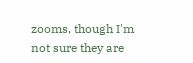zooms, though I'm not sure they are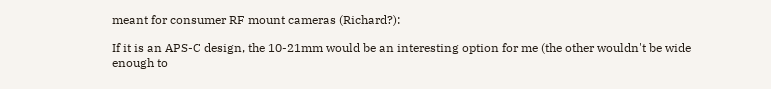meant for consumer RF mount cameras (Richard?):

If it is an APS-C design, the 10-21mm would be an interesting option for me (the other wouldn't be wide enough to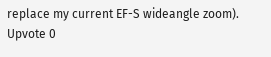replace my current EF-S wideangle zoom).
Upvote 0